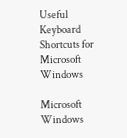Useful Keyboard Shortcuts for Microsoft Windows

Microsoft Windows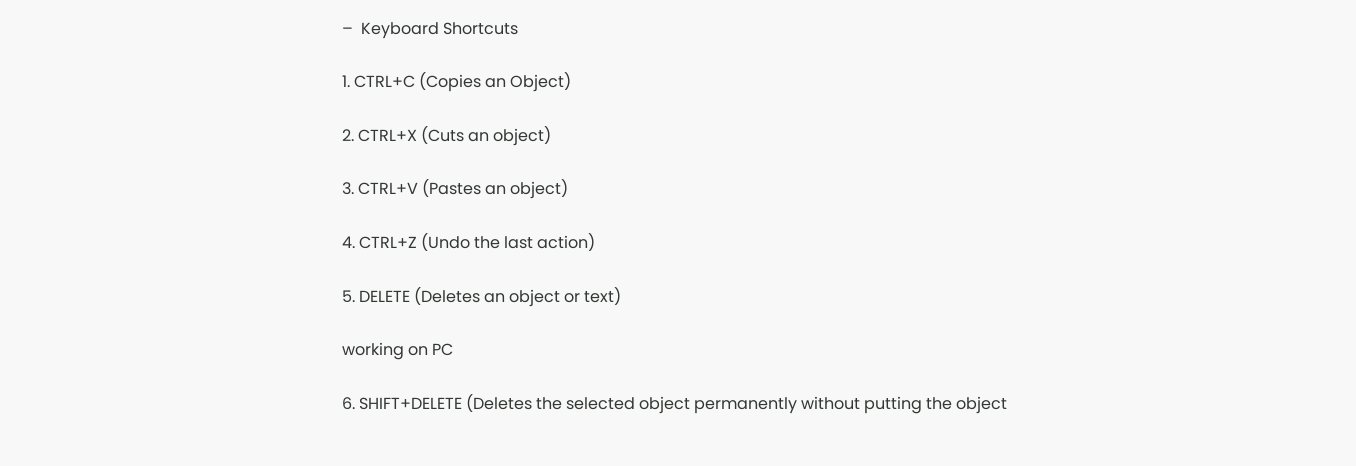–  Keyboard Shortcuts

1. CTRL+C (Copies an Object)

2. CTRL+X (Cuts an object)

3. CTRL+V (Pastes an object)

4. CTRL+Z (Undo the last action)

5. DELETE (Deletes an object or text)

working on PC

6. SHIFT+DELETE (Deletes the selected object permanently without putting the object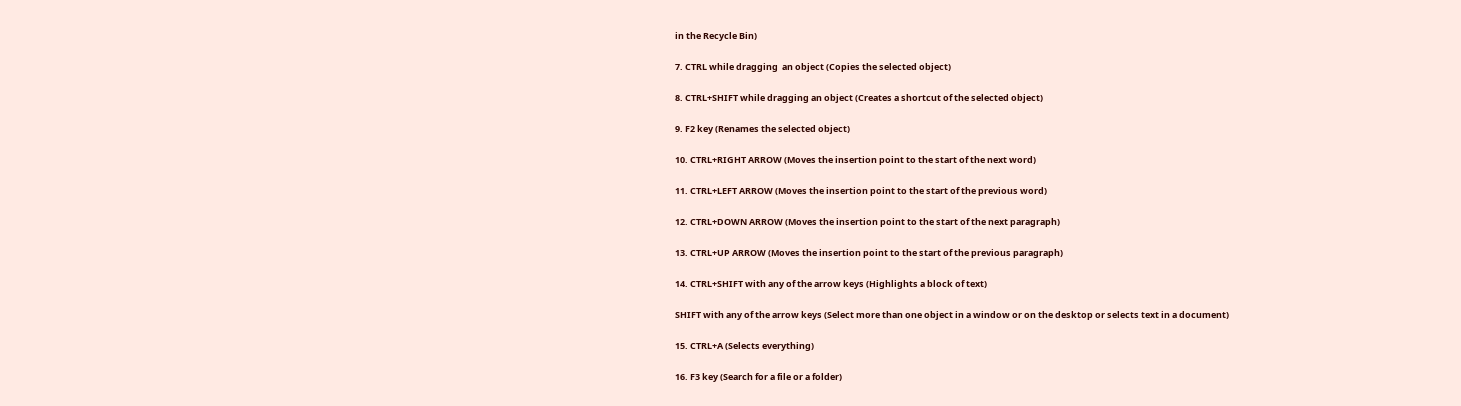in the Recycle Bin)

7. CTRL while dragging  an object (Copies the selected object)

8. CTRL+SHIFT while dragging an object (Creates a shortcut of the selected object)

9. F2 key (Renames the selected object)

10. CTRL+RIGHT ARROW (Moves the insertion point to the start of the next word)

11. CTRL+LEFT ARROW (Moves the insertion point to the start of the previous word)

12. CTRL+DOWN ARROW (Moves the insertion point to the start of the next paragraph)

13. CTRL+UP ARROW (Moves the insertion point to the start of the previous paragraph)

14. CTRL+SHIFT with any of the arrow keys (Highlights a block of text)

SHIFT with any of the arrow keys (Select more than one object in a window or on the desktop or selects text in a document)

15. CTRL+A (Selects everything)

16. F3 key (Search for a file or a folder)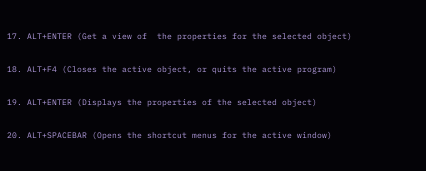17. ALT+ENTER (Get a view of  the properties for the selected object)

18. ALT+F4 (Closes the active object, or quits the active program)

19. ALT+ENTER (Displays the properties of the selected object)

20. ALT+SPACEBAR (Opens the shortcut menus for the active window)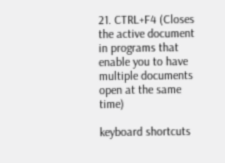21. CTRL+F4 (Closes the active document in programs that enable you to have multiple documents open at the same time)

keyboard shortcuts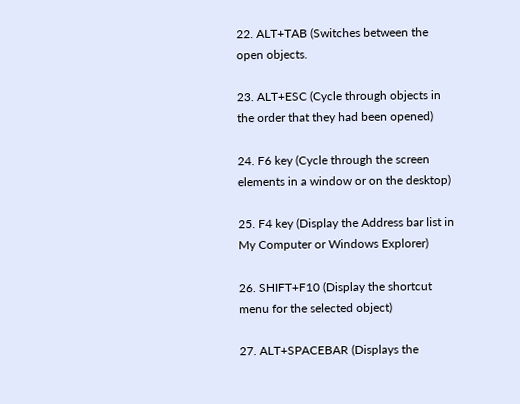22. ALT+TAB (Switches between the open objects.

23. ALT+ESC (Cycle through objects in the order that they had been opened)

24. F6 key (Cycle through the screen elements in a window or on the desktop)

25. F4 key (Display the Address bar list in My Computer or Windows Explorer)

26. SHIFT+F10 (Display the shortcut menu for the selected object)

27. ALT+SPACEBAR (Displays the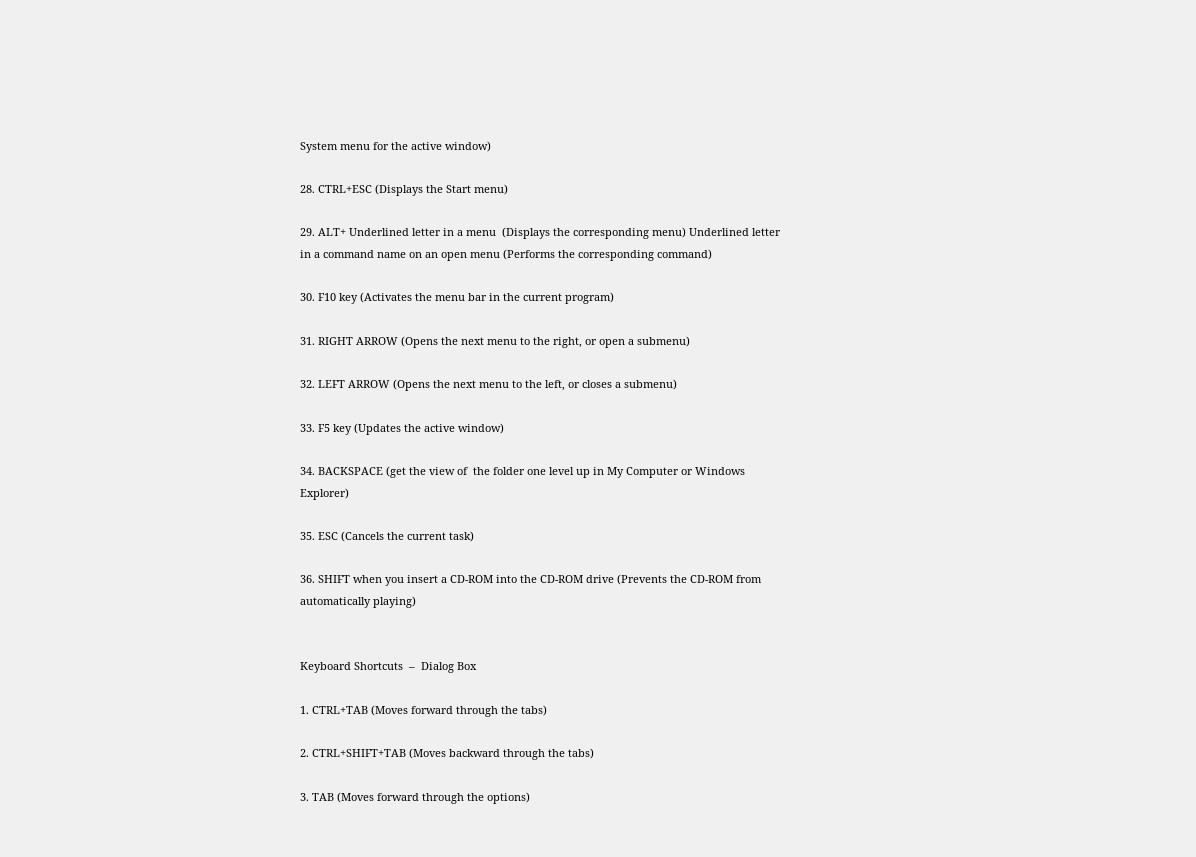System menu for the active window)

28. CTRL+ESC (Displays the Start menu)

29. ALT+ Underlined letter in a menu  (Displays the corresponding menu) Underlined letter in a command name on an open menu (Performs the corresponding command)

30. F10 key (Activates the menu bar in the current program)

31. RIGHT ARROW (Opens the next menu to the right, or open a submenu)

32. LEFT ARROW (Opens the next menu to the left, or closes a submenu)

33. F5 key (Updates the active window)

34. BACKSPACE (get the view of  the folder one level up in My Computer or Windows Explorer)

35. ESC (Cancels the current task)

36. SHIFT when you insert a CD-ROM into the CD-ROM drive (Prevents the CD-ROM from automatically playing)


Keyboard Shortcuts  –  Dialog Box

1. CTRL+TAB (Moves forward through the tabs)

2. CTRL+SHIFT+TAB (Moves backward through the tabs)

3. TAB (Moves forward through the options)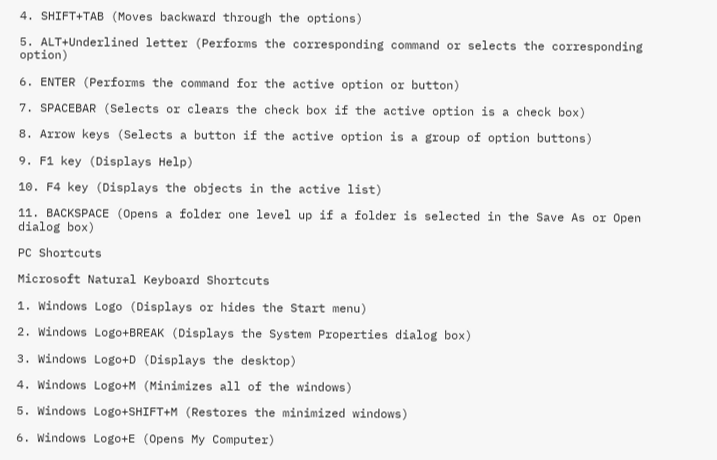4. SHIFT+TAB (Moves backward through the options)

5. ALT+Underlined letter (Performs the corresponding command or selects the corresponding option)

6. ENTER (Performs the command for the active option or button)

7. SPACEBAR (Selects or clears the check box if the active option is a check box)

8. Arrow keys (Selects a button if the active option is a group of option buttons)

9. F1 key (Displays Help)

10. F4 key (Displays the objects in the active list)

11. BACKSPACE (Opens a folder one level up if a folder is selected in the Save As or Open dialog box)

PC Shortcuts

Microsoft Natural Keyboard Shortcuts

1. Windows Logo (Displays or hides the Start menu)

2. Windows Logo+BREAK (Displays the System Properties dialog box)

3. Windows Logo+D (Displays the desktop)

4. Windows Logo+M (Minimizes all of the windows)

5. Windows Logo+SHIFT+M (Restores the minimized windows)

6. Windows Logo+E (Opens My Computer)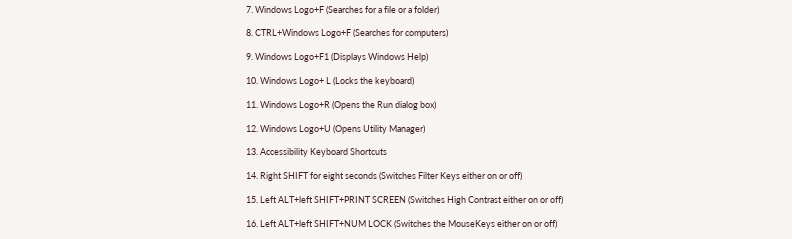7. Windows Logo+F (Searches for a file or a folder)

8. CTRL+Windows Logo+F (Searches for computers)

9. Windows Logo+F1 (Displays Windows Help)

10. Windows Logo+ L (Locks the keyboard)

11. Windows Logo+R (Opens the Run dialog box)

12. Windows Logo+U (Opens Utility Manager)

13. Accessibility Keyboard Shortcuts

14. Right SHIFT for eight seconds (Switches Filter Keys either on or off)

15. Left ALT+left SHIFT+PRINT SCREEN (Switches High Contrast either on or off)

16. Left ALT+left SHIFT+NUM LOCK (Switches the MouseKeys either on or off)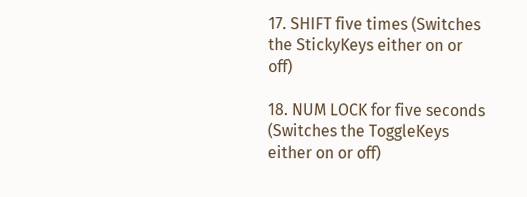17. SHIFT five times (Switches the StickyKeys either on or off)

18. NUM LOCK for five seconds (Switches the ToggleKeys either on or off)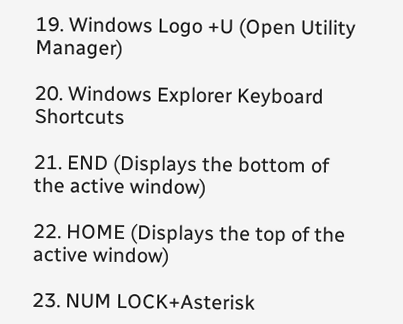19. Windows Logo +U (Open Utility Manager)

20. Windows Explorer Keyboard Shortcuts

21. END (Displays the bottom of the active window)

22. HOME (Displays the top of the active window)

23. NUM LOCK+Asterisk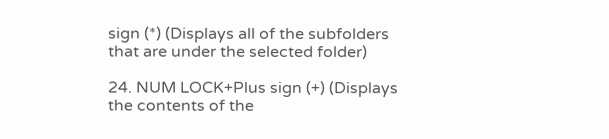sign (*) (Displays all of the subfolders that are under the selected folder)

24. NUM LOCK+Plus sign (+) (Displays the contents of the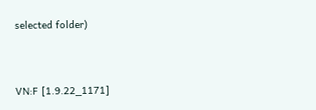selected folder)


VN:F [1.9.22_1171]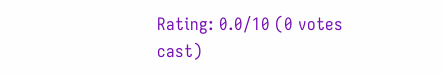Rating: 0.0/10 (0 votes cast)